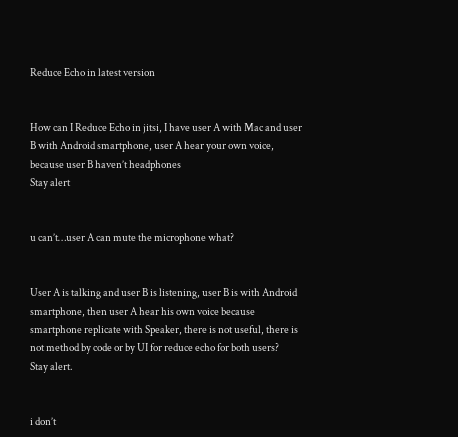Reduce Echo in latest version


How can I Reduce Echo in jitsi, I have user A with Mac and user B with Android smartphone, user A hear your own voice, because user B haven’t headphones
Stay alert


u can’t…user A can mute the microphone what?


User A is talking and user B is listening, user B is with Android smartphone, then user A hear his own voice because smartphone replicate with Speaker, there is not useful, there is not method by code or by UI for reduce echo for both users?
Stay alert.


i don’t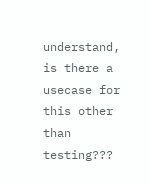understand, is there a usecase for this other than testing???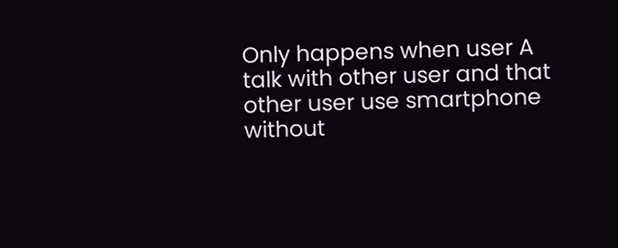Only happens when user A talk with other user and that other user use smartphone without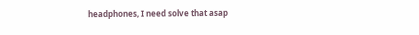headphones, I need solve that asap